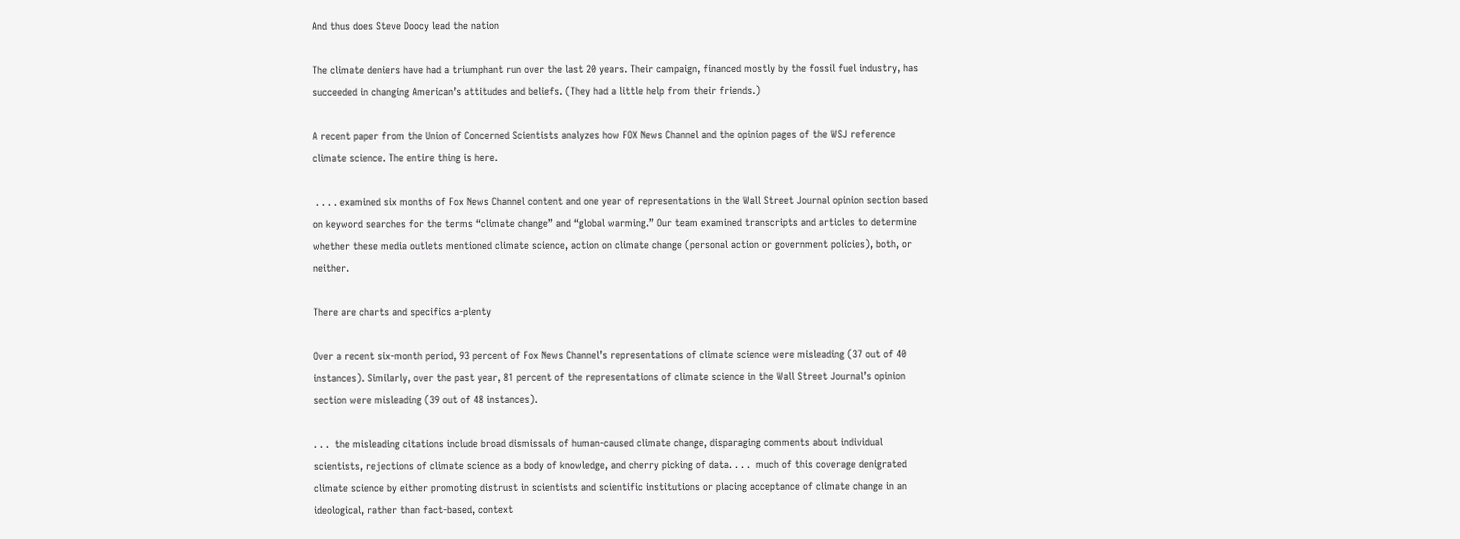And thus does Steve Doocy lead the nation

The climate deniers have had a triumphant run over the last 20 years. Their campaign, financed mostly by the fossil fuel industry, has succeeded in changing American’s attitudes and beliefs. (They had a little help from their friends.)

A recent paper from the Union of Concerned Scientists analyzes how FOX News Channel and the opinion pages of the WSJ reference climate science. The entire thing is here.

 . . . . examined six months of Fox News Channel content and one year of representations in the Wall Street Journal opinion section based on keyword searches for the terms “climate change” and “global warming.” Our team examined transcripts and articles to determine whether these media outlets mentioned climate science, action on climate change (personal action or government policies), both, or neither.

There are charts and specifics a-plenty

Over a recent six-month period, 93 percent of Fox News Channel’s representations of climate science were misleading (37 out of 40 instances). Similarly, over the past year, 81 percent of the representations of climate science in the Wall Street Journal’s opinion section were misleading (39 out of 48 instances).

. . .  the misleading citations include broad dismissals of human-caused climate change, disparaging comments about individual scientists, rejections of climate science as a body of knowledge, and cherry picking of data. . . .  much of this coverage denigrated climate science by either promoting distrust in scientists and scientific institutions or placing acceptance of climate change in an ideological, rather than fact-based, context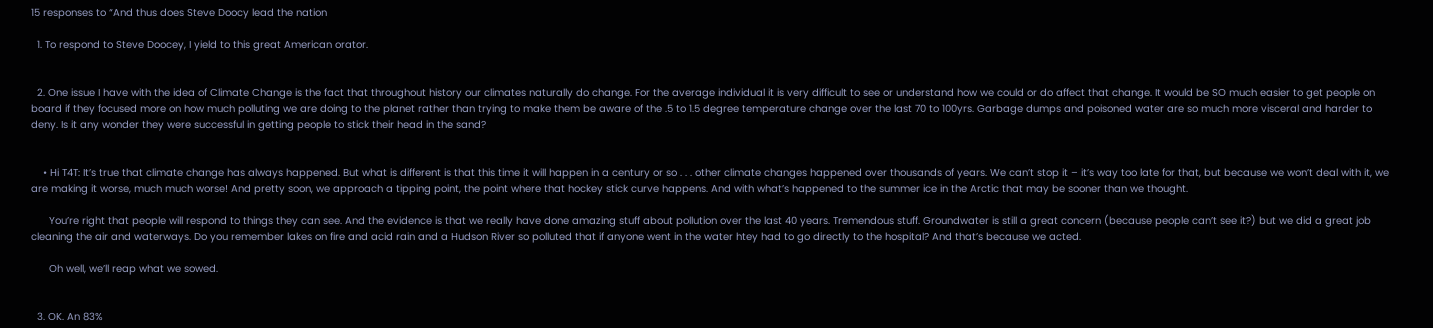15 responses to “And thus does Steve Doocy lead the nation

  1. To respond to Steve Doocey, I yield to this great American orator.


  2. One issue I have with the idea of Climate Change is the fact that throughout history our climates naturally do change. For the average individual it is very difficult to see or understand how we could or do affect that change. It would be SO much easier to get people on board if they focused more on how much polluting we are doing to the planet rather than trying to make them be aware of the .5 to 1.5 degree temperature change over the last 70 to 100yrs. Garbage dumps and poisoned water are so much more visceral and harder to deny. Is it any wonder they were successful in getting people to stick their head in the sand?


    • Hi T4T: It’s true that climate change has always happened. But what is different is that this time it will happen in a century or so . . . other climate changes happened over thousands of years. We can’t stop it – it’s way too late for that, but because we won’t deal with it, we are making it worse, much much worse! And pretty soon, we approach a tipping point, the point where that hockey stick curve happens. And with what’s happened to the summer ice in the Arctic that may be sooner than we thought.

      You’re right that people will respond to things they can see. And the evidence is that we really have done amazing stuff about pollution over the last 40 years. Tremendous stuff. Groundwater is still a great concern (because people can’t see it?) but we did a great job cleaning the air and waterways. Do you remember lakes on fire and acid rain and a Hudson River so polluted that if anyone went in the water htey had to go directly to the hospital? And that’s because we acted.

      Oh well, we’ll reap what we sowed.


  3. OK. An 83%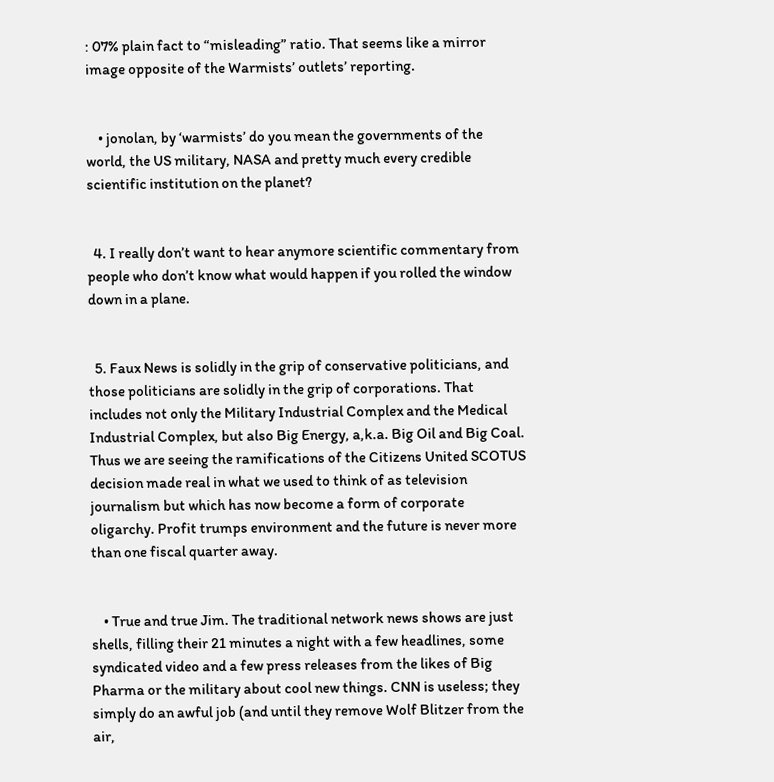: 07% plain fact to “misleading” ratio. That seems like a mirror image opposite of the Warmists’ outlets’ reporting.


    • jonolan, by ‘warmists’ do you mean the governments of the world, the US military, NASA and pretty much every credible scientific institution on the planet?


  4. I really don’t want to hear anymore scientific commentary from people who don’t know what would happen if you rolled the window down in a plane.


  5. Faux News is solidly in the grip of conservative politicians, and those politicians are solidly in the grip of corporations. That includes not only the Military Industrial Complex and the Medical Industrial Complex, but also Big Energy, a,k.a. Big Oil and Big Coal. Thus we are seeing the ramifications of the Citizens United SCOTUS decision made real in what we used to think of as television journalism but which has now become a form of corporate oligarchy. Profit trumps environment and the future is never more than one fiscal quarter away.


    • True and true Jim. The traditional network news shows are just shells, filling their 21 minutes a night with a few headlines, some syndicated video and a few press releases from the likes of Big Pharma or the military about cool new things. CNN is useless; they simply do an awful job (and until they remove Wolf Blitzer from the air,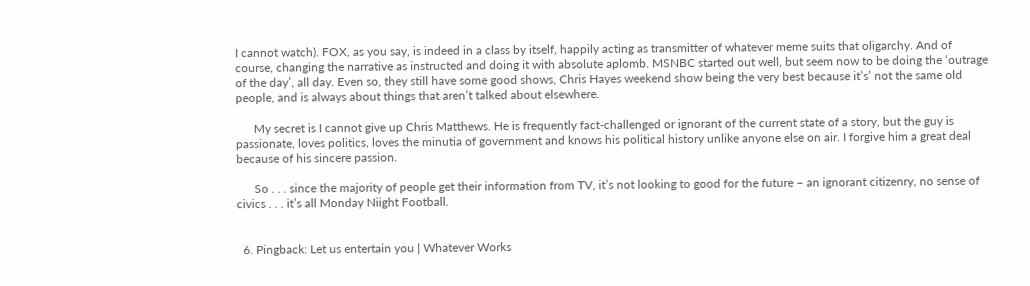I cannot watch). FOX, as you say, is indeed in a class by itself, happily acting as transmitter of whatever meme suits that oligarchy. And of course, changing the narrative as instructed and doing it with absolute aplomb. MSNBC started out well, but seem now to be doing the ‘outrage of the day’, all day. Even so, they still have some good shows, Chris Hayes weekend show being the very best because it’s’ not the same old people, and is always about things that aren’t talked about elsewhere.

      My secret is I cannot give up Chris Matthews. He is frequently fact-challenged or ignorant of the current state of a story, but the guy is passionate, loves politics, loves the minutia of government and knows his political history unlike anyone else on air. I forgive him a great deal because of his sincere passion.

      So . . . since the majority of people get their information from TV, it’s not looking to good for the future – an ignorant citizenry, no sense of civics . . . it’s all Monday Niight Football.


  6. Pingback: Let us entertain you | Whatever Works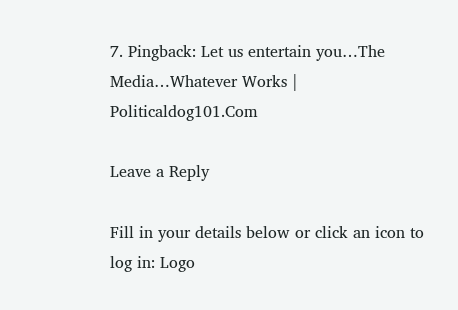7. Pingback: Let us entertain you…The Media…Whatever Works | Politicaldog101.Com

Leave a Reply

Fill in your details below or click an icon to log in: Logo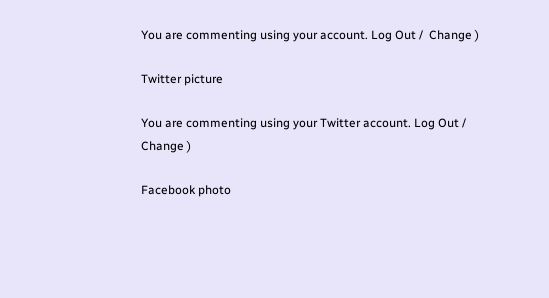You are commenting using your account. Log Out /  Change )

Twitter picture

You are commenting using your Twitter account. Log Out /  Change )

Facebook photo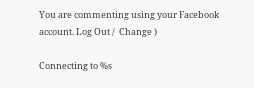You are commenting using your Facebook account. Log Out /  Change )

Connecting to %s